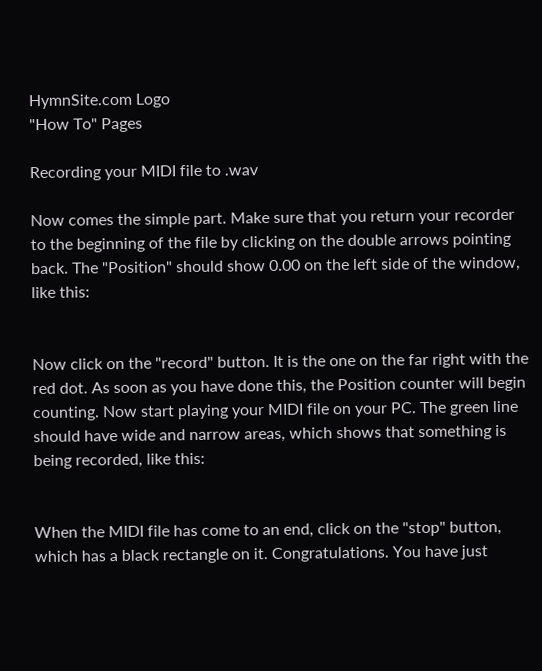HymnSite.com Logo
"How To" Pages

Recording your MIDI file to .wav

Now comes the simple part. Make sure that you return your recorder to the beginning of the file by clicking on the double arrows pointing back. The "Position" should show 0.00 on the left side of the window, like this:


Now click on the "record" button. It is the one on the far right with the red dot. As soon as you have done this, the Position counter will begin counting. Now start playing your MIDI file on your PC. The green line should have wide and narrow areas, which shows that something is being recorded, like this:


When the MIDI file has come to an end, click on the "stop" button, which has a black rectangle on it. Congratulations. You have just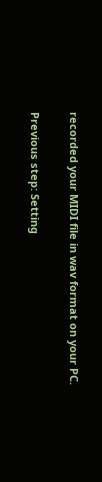recorded your MIDI file in wav format on your PC.

Previous step: Setting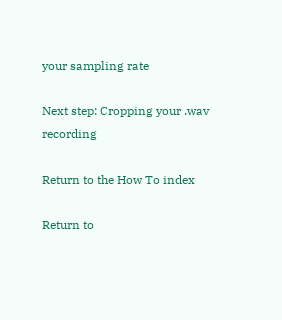your sampling rate

Next step: Cropping your .wav recording

Return to the How To index

Return to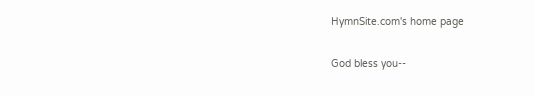HymnSite.com's home page

God bless you--